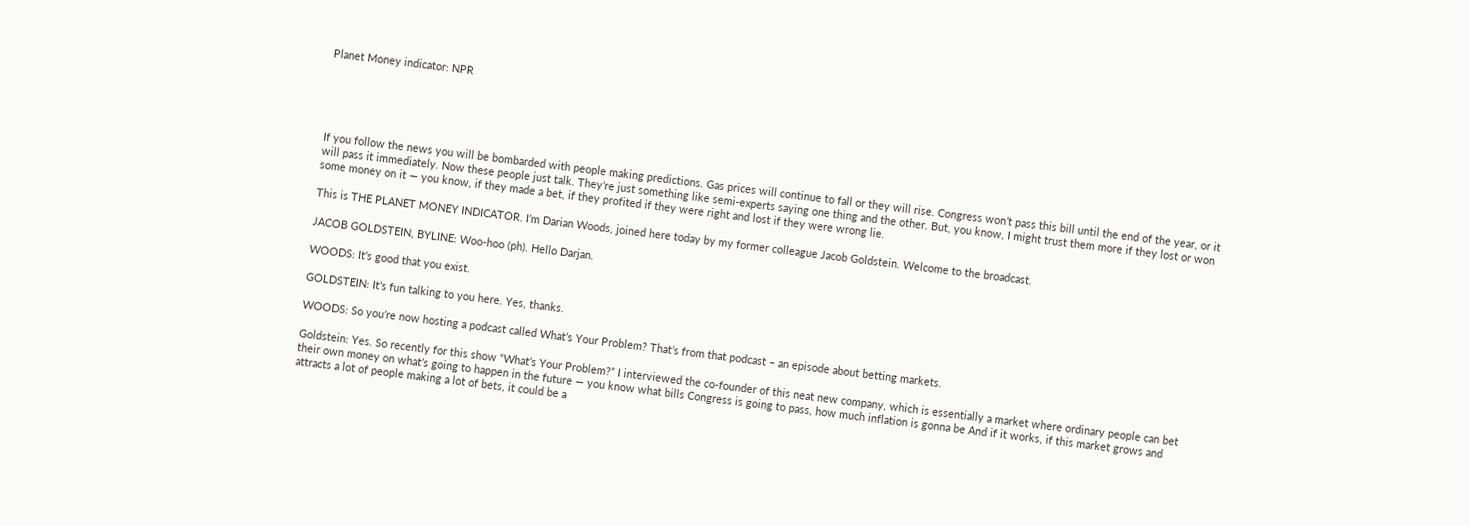Planet Money indicator: NPR





If you follow the news you will be bombarded with people making predictions. Gas prices will continue to fall or they will rise. Congress won’t pass this bill until the end of the year, or it will pass it immediately. Now these people just talk. They’re just something like semi-experts saying one thing and the other. But, you know, I might trust them more if they lost or won some money on it — you know, if they made a bet, if they profited if they were right and lost if they were wrong lie.

This is THE PLANET MONEY INDICATOR. I’m Darian Woods, joined here today by my former colleague Jacob Goldstein. Welcome to the broadcast.

JACOB GOLDSTEIN, BYLINE: Woo-hoo (ph). Hello Darjan.

WOODS: It’s good that you exist.

GOLDSTEIN: It’s fun talking to you here. Yes, thanks.

WOODS: So you’re now hosting a podcast called What’s Your Problem? That’s from that podcast – an episode about betting markets.

Goldstein: Yes. So recently for this show “What’s Your Problem?” I interviewed the co-founder of this neat new company, which is essentially a market where ordinary people can bet their own money on what’s going to happen in the future — you know what bills Congress is going to pass, how much inflation is gonna be And if it works, if this market grows and attracts a lot of people making a lot of bets, it could be a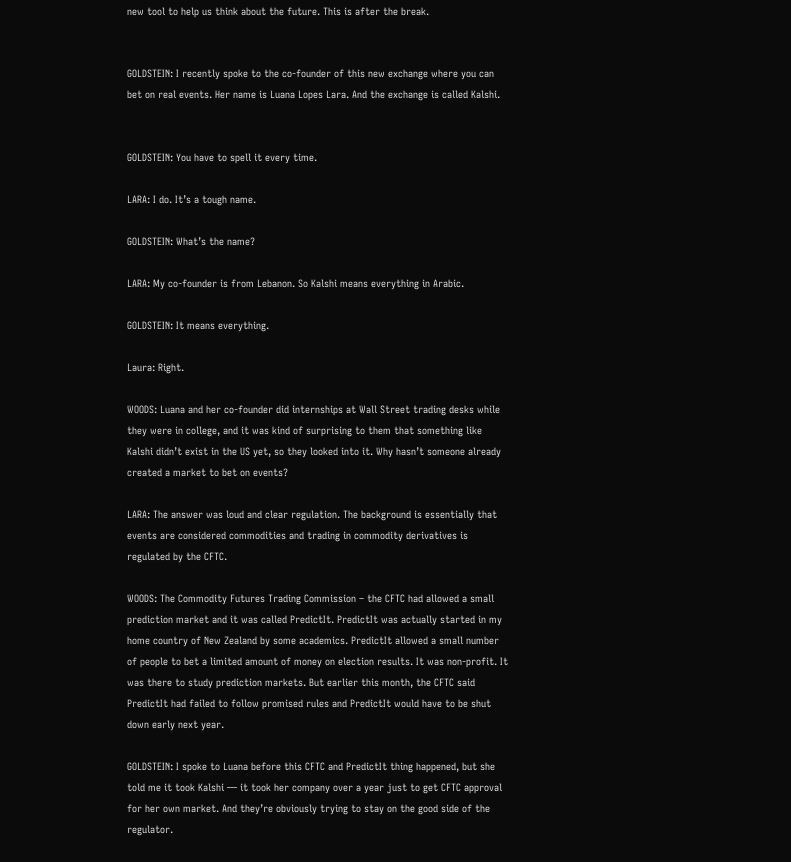new tool to help us think about the future. This is after the break.


GOLDSTEIN: I recently spoke to the co-founder of this new exchange where you can bet on real events. Her name is Luana Lopes Lara. And the exchange is called Kalshi.


GOLDSTEIN: You have to spell it every time.

LARA: I do. It’s a tough name.

GOLDSTEIN: What’s the name?

LARA: My co-founder is from Lebanon. So Kalshi means everything in Arabic.

GOLDSTEIN: It means everything.

Laura: Right.

WOODS: Luana and her co-founder did internships at Wall Street trading desks while they were in college, and it was kind of surprising to them that something like Kalshi didn’t exist in the US yet, so they looked into it. Why hasn’t someone already created a market to bet on events?

LARA: The answer was loud and clear regulation. The background is essentially that events are considered commodities and trading in commodity derivatives is regulated by the CFTC.

WOODS: The Commodity Futures Trading Commission – the CFTC had allowed a small prediction market and it was called PredictIt. PredictIt was actually started in my home country of New Zealand by some academics. PredictIt allowed a small number of people to bet a limited amount of money on election results. It was non-profit. It was there to study prediction markets. But earlier this month, the CFTC said PredictIt had failed to follow promised rules and PredictIt would have to be shut down early next year.

GOLDSTEIN: I spoke to Luana before this CFTC and PredictIt thing happened, but she told me it took Kalshi — it took her company over a year just to get CFTC approval for her own market. And they’re obviously trying to stay on the good side of the regulator.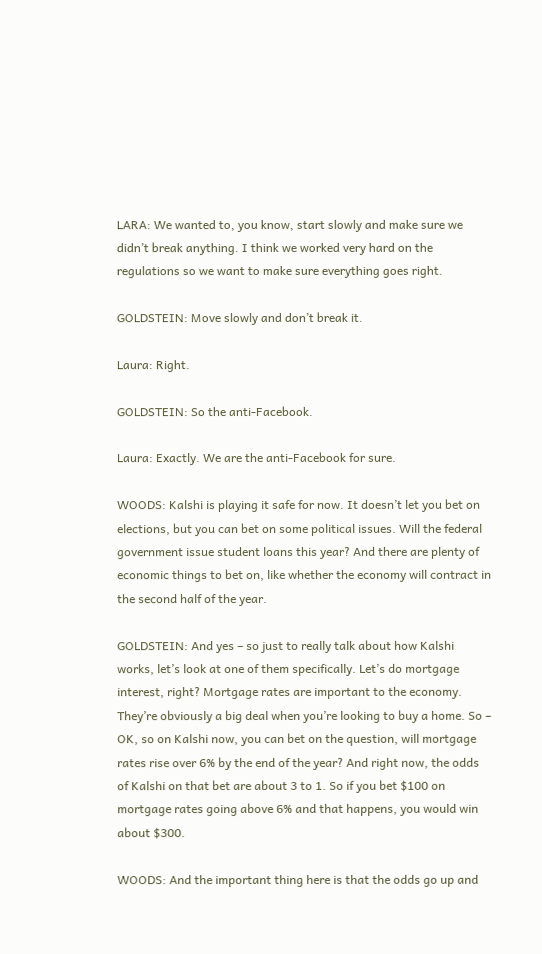LARA: We wanted to, you know, start slowly and make sure we didn’t break anything. I think we worked very hard on the regulations so we want to make sure everything goes right.

GOLDSTEIN: Move slowly and don’t break it.

Laura: Right.

GOLDSTEIN: So the anti-Facebook.

Laura: Exactly. We are the anti-Facebook for sure.

WOODS: Kalshi is playing it safe for now. It doesn’t let you bet on elections, but you can bet on some political issues. Will the federal government issue student loans this year? And there are plenty of economic things to bet on, like whether the economy will contract in the second half of the year.

GOLDSTEIN: And yes – so just to really talk about how Kalshi works, let’s look at one of them specifically. Let’s do mortgage interest, right? Mortgage rates are important to the economy. They’re obviously a big deal when you’re looking to buy a home. So – OK, so on Kalshi now, you can bet on the question, will mortgage rates rise over 6% by the end of the year? And right now, the odds of Kalshi on that bet are about 3 to 1. So if you bet $100 on mortgage rates going above 6% and that happens, you would win about $300.

WOODS: And the important thing here is that the odds go up and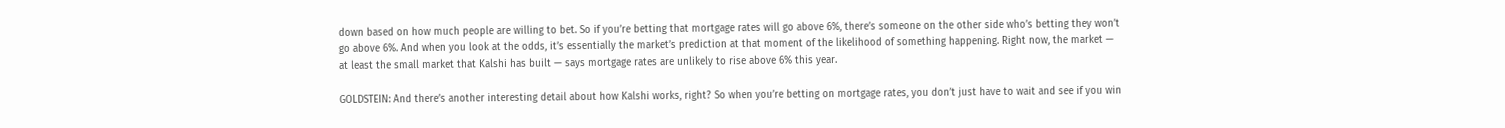down based on how much people are willing to bet. So if you’re betting that mortgage rates will go above 6%, there’s someone on the other side who’s betting they won’t go above 6%. And when you look at the odds, it’s essentially the market’s prediction at that moment of the likelihood of something happening. Right now, the market — at least the small market that Kalshi has built — says mortgage rates are unlikely to rise above 6% this year.

GOLDSTEIN: And there’s another interesting detail about how Kalshi works, right? So when you’re betting on mortgage rates, you don’t just have to wait and see if you win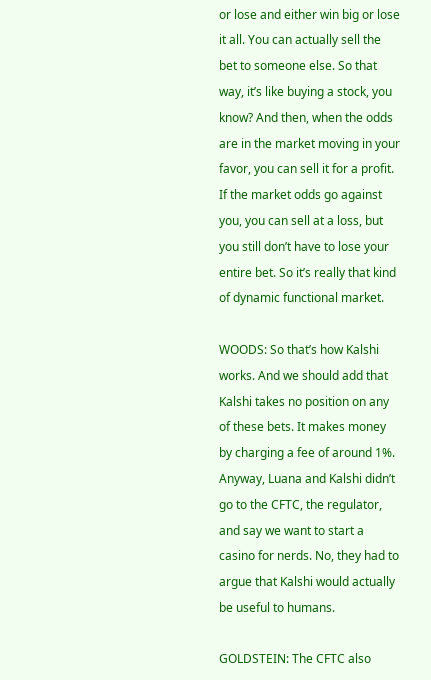or lose and either win big or lose it all. You can actually sell the bet to someone else. So that way, it’s like buying a stock, you know? And then, when the odds are in the market moving in your favor, you can sell it for a profit. If the market odds go against you, you can sell at a loss, but you still don’t have to lose your entire bet. So it’s really that kind of dynamic functional market.

WOODS: So that’s how Kalshi works. And we should add that Kalshi takes no position on any of these bets. It makes money by charging a fee of around 1%. Anyway, Luana and Kalshi didn’t go to the CFTC, the regulator, and say we want to start a casino for nerds. No, they had to argue that Kalshi would actually be useful to humans.

GOLDSTEIN: The CFTC also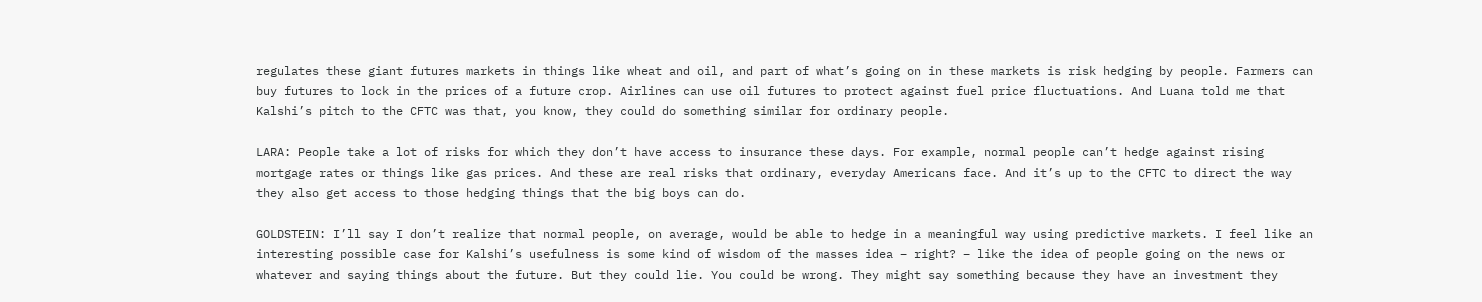regulates these giant futures markets in things like wheat and oil, and part of what’s going on in these markets is risk hedging by people. Farmers can buy futures to lock in the prices of a future crop. Airlines can use oil futures to protect against fuel price fluctuations. And Luana told me that Kalshi’s pitch to the CFTC was that, you know, they could do something similar for ordinary people.

LARA: People take a lot of risks for which they don’t have access to insurance these days. For example, normal people can’t hedge against rising mortgage rates or things like gas prices. And these are real risks that ordinary, everyday Americans face. And it’s up to the CFTC to direct the way they also get access to those hedging things that the big boys can do.

GOLDSTEIN: I’ll say I don’t realize that normal people, on average, would be able to hedge in a meaningful way using predictive markets. I feel like an interesting possible case for Kalshi’s usefulness is some kind of wisdom of the masses idea – right? – like the idea of people going on the news or whatever and saying things about the future. But they could lie. You could be wrong. They might say something because they have an investment they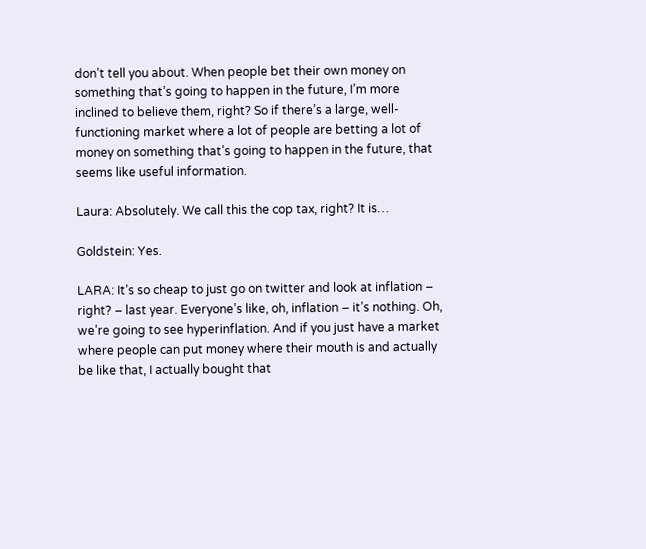don’t tell you about. When people bet their own money on something that’s going to happen in the future, I’m more inclined to believe them, right? So if there’s a large, well-functioning market where a lot of people are betting a lot of money on something that’s going to happen in the future, that seems like useful information.

Laura: Absolutely. We call this the cop tax, right? It is…

Goldstein: Yes.

LARA: It’s so cheap to just go on twitter and look at inflation – right? – last year. Everyone’s like, oh, inflation – it’s nothing. Oh, we’re going to see hyperinflation. And if you just have a market where people can put money where their mouth is and actually be like that, I actually bought that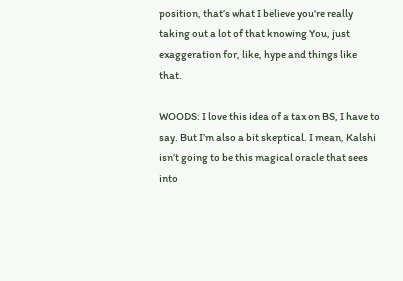position, that’s what I believe you’re really taking out a lot of that knowing You, just exaggeration for, like, hype and things like that.

WOODS: I love this idea of a tax on BS, I have to say. But I’m also a bit skeptical. I mean, Kalshi isn’t going to be this magical oracle that sees into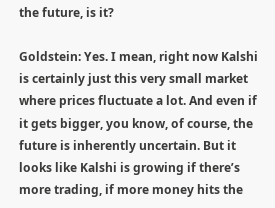the future, is it?

Goldstein: Yes. I mean, right now Kalshi is certainly just this very small market where prices fluctuate a lot. And even if it gets bigger, you know, of course, the future is inherently uncertain. But it looks like Kalshi is growing if there’s more trading, if more money hits the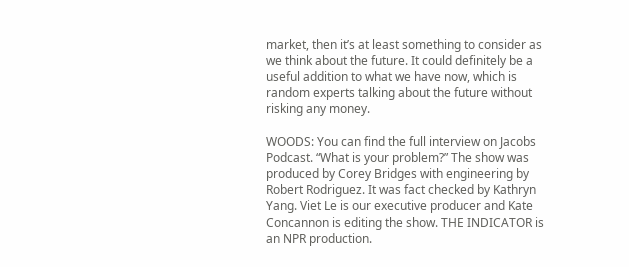market, then it’s at least something to consider as we think about the future. It could definitely be a useful addition to what we have now, which is random experts talking about the future without risking any money.

WOODS: You can find the full interview on Jacobs Podcast. “What is your problem?” The show was produced by Corey Bridges with engineering by Robert Rodriguez. It was fact checked by Kathryn Yang. Viet Le is our executive producer and Kate Concannon is editing the show. THE INDICATOR is an NPR production.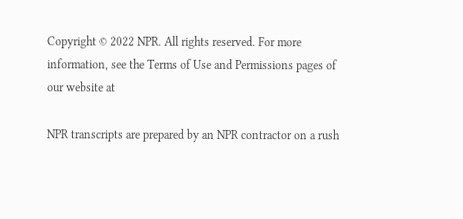Copyright © 2022 NPR. All rights reserved. For more information, see the Terms of Use and Permissions pages of our website at

NPR transcripts are prepared by an NPR contractor on a rush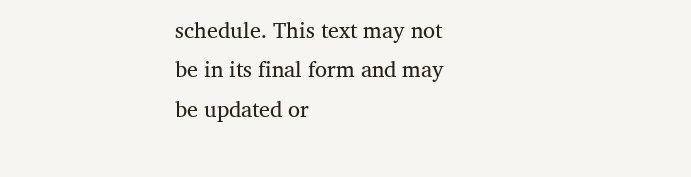schedule. This text may not be in its final form and may be updated or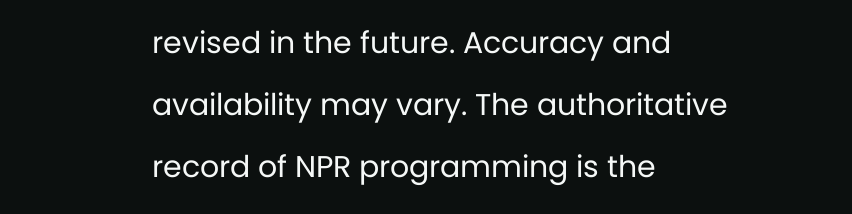revised in the future. Accuracy and availability may vary. The authoritative record of NPR programming is the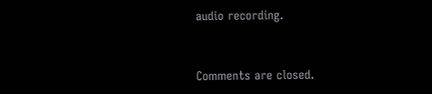audio recording.


Comments are closed.